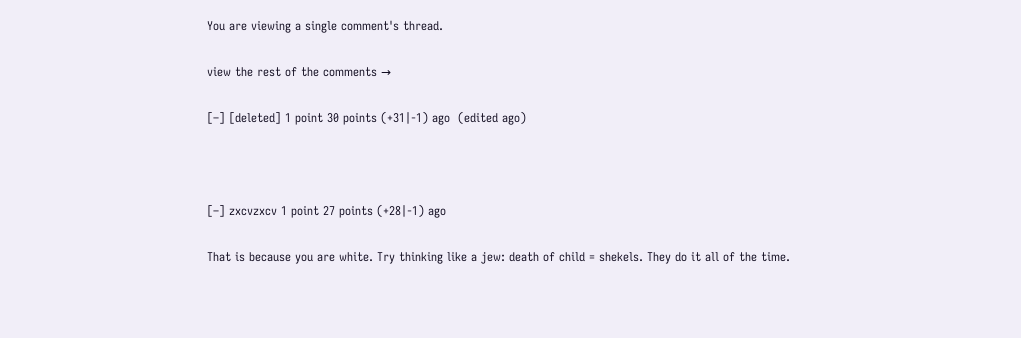You are viewing a single comment's thread.

view the rest of the comments →

[–] [deleted] 1 point 30 points (+31|-1) ago  (edited ago)



[–] zxcvzxcv 1 point 27 points (+28|-1) ago

That is because you are white. Try thinking like a jew: death of child = shekels. They do it all of the time.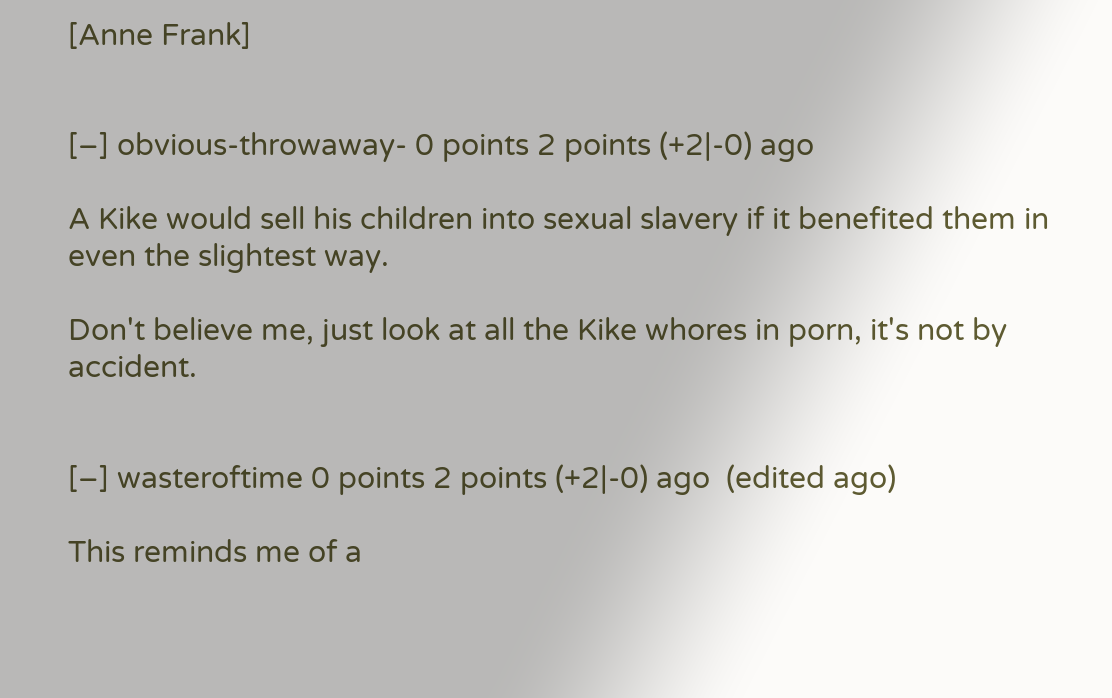[Anne Frank]


[–] obvious-throwaway- 0 points 2 points (+2|-0) ago

A Kike would sell his children into sexual slavery if it benefited them in even the slightest way.

Don't believe me, just look at all the Kike whores in porn, it's not by accident.


[–] wasteroftime 0 points 2 points (+2|-0) ago  (edited ago)

This reminds me of a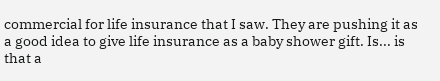commercial for life insurance that I saw. They are pushing it as a good idea to give life insurance as a baby shower gift. Is... is that a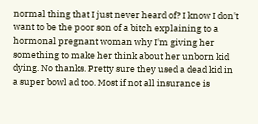normal thing that I just never heard of? I know I don't want to be the poor son of a bitch explaining to a hormonal pregnant woman why I'm giving her something to make her think about her unborn kid dying. No thanks. Pretty sure they used a dead kid in a super bowl ad too. Most if not all insurance is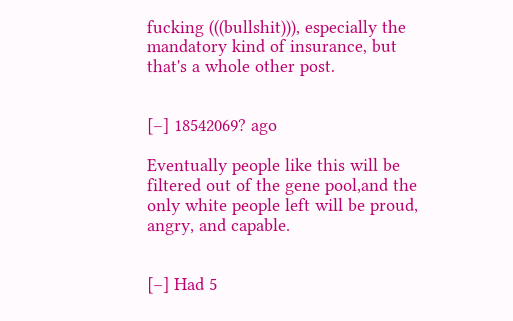fucking (((bullshit))), especially the mandatory kind of insurance, but that's a whole other post.


[–] 18542069? ago

Eventually people like this will be filtered out of the gene pool,and the only white people left will be proud, angry, and capable.


[–] Had 5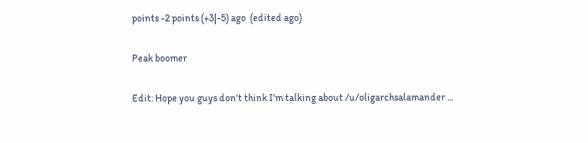points -2 points (+3|-5) ago  (edited ago)

Peak boomer

Edit: Hope you guys don't think I'm talking about /u/oligarchsalamander ...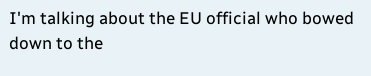I'm talking about the EU official who bowed down to the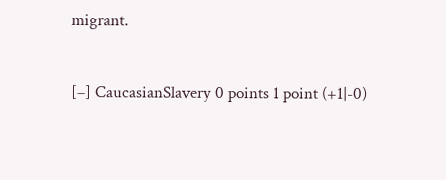migrant.


[–] CaucasianSlavery 0 points 1 point (+1|-0)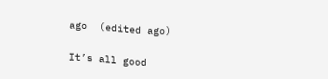ago  (edited ago)

It’s all good